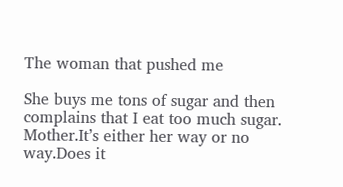The woman that pushed me

She buys me tons of sugar and then complains that I eat too much sugar. Mother.It’s either her way or no way.Does it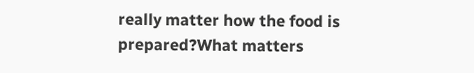really matter how the food is prepared?What matters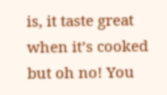is, it taste great when it’s cooked but oh no! You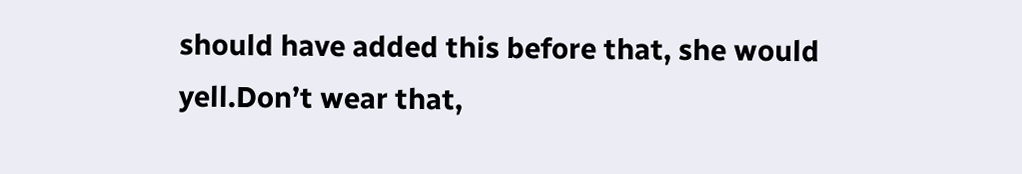should have added this before that, she would yell.Don’t wear that,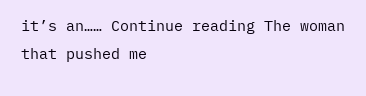it’s an…… Continue reading The woman that pushed me